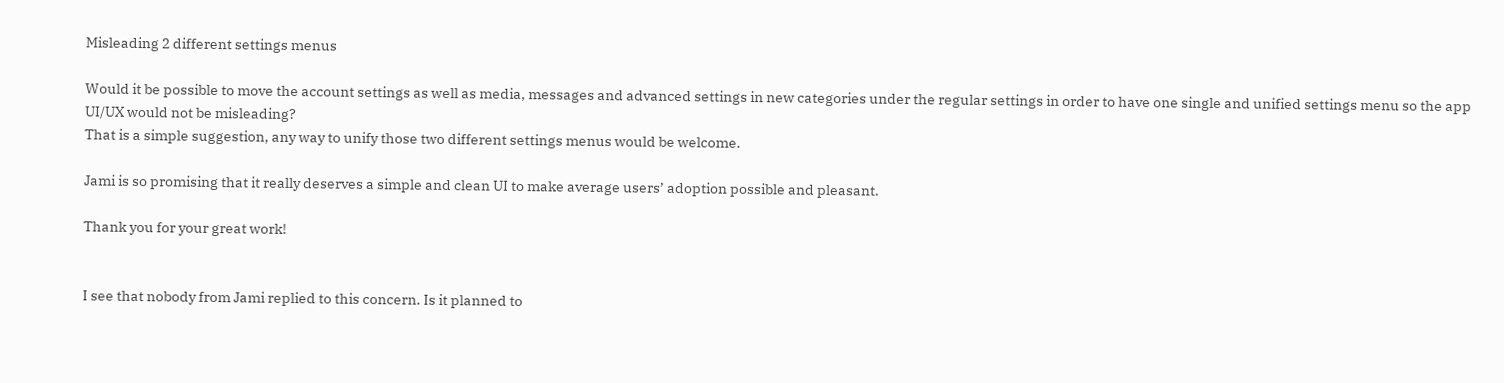Misleading 2 different settings menus

Would it be possible to move the account settings as well as media, messages and advanced settings in new categories under the regular settings in order to have one single and unified settings menu so the app UI/UX would not be misleading?
That is a simple suggestion, any way to unify those two different settings menus would be welcome.

Jami is so promising that it really deserves a simple and clean UI to make average users’ adoption possible and pleasant.

Thank you for your great work!


I see that nobody from Jami replied to this concern. Is it planned to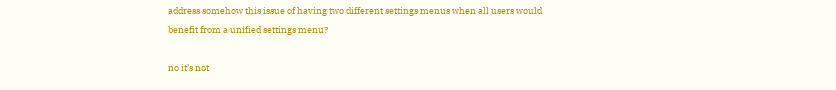address somehow this issue of having two different settings menus when all users would benefit from a unified settings menu?

no it’s not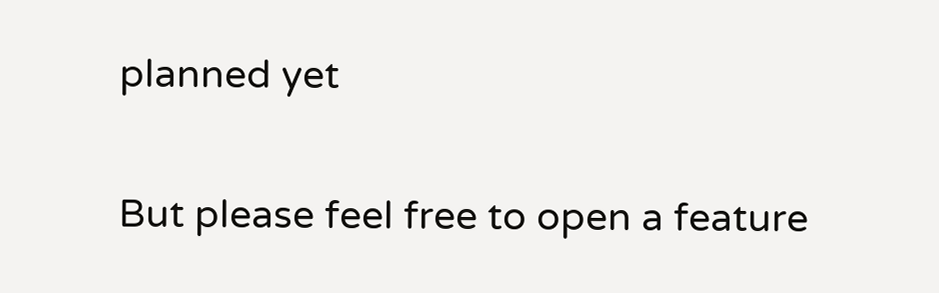planned yet

But please feel free to open a feature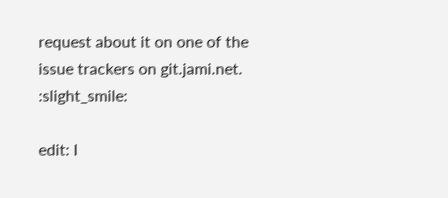request about it on one of the issue trackers on git.jami.net. :slight_smile:

edit: I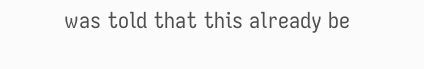was told that this already be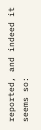reported, and indeed it seems so: